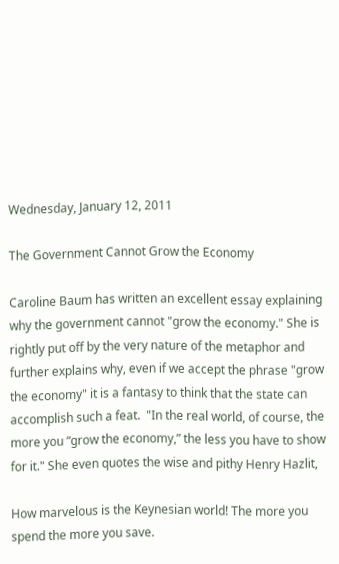Wednesday, January 12, 2011

The Government Cannot Grow the Economy

Caroline Baum has written an excellent essay explaining why the government cannot "grow the economy." She is rightly put off by the very nature of the metaphor and further explains why, even if we accept the phrase "grow the economy" it is a fantasy to think that the state can accomplish such a feat.  "In the real world, of course, the more you “grow the economy,” the less you have to show for it." She even quotes the wise and pithy Henry Hazlit,

How marvelous is the Keynesian world! The more you spend the more you save.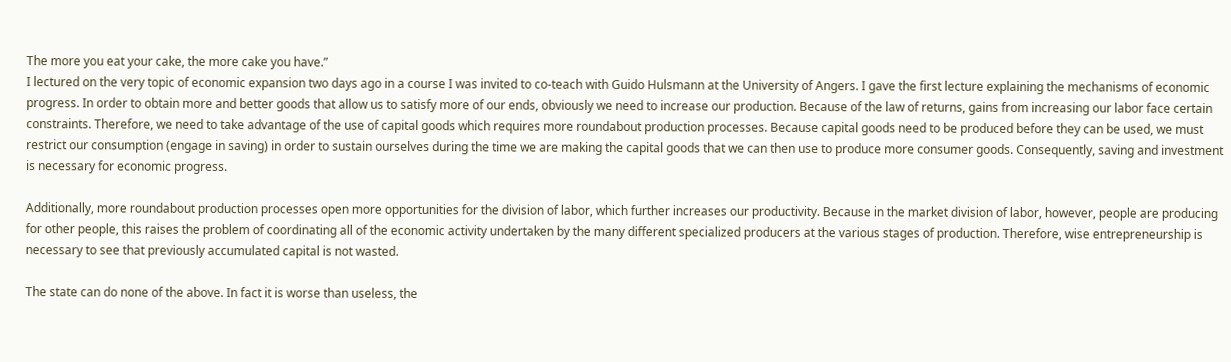The more you eat your cake, the more cake you have.”
I lectured on the very topic of economic expansion two days ago in a course I was invited to co-teach with Guido Hulsmann at the University of Angers. I gave the first lecture explaining the mechanisms of economic progress. In order to obtain more and better goods that allow us to satisfy more of our ends, obviously we need to increase our production. Because of the law of returns, gains from increasing our labor face certain constraints. Therefore, we need to take advantage of the use of capital goods which requires more roundabout production processes. Because capital goods need to be produced before they can be used, we must restrict our consumption (engage in saving) in order to sustain ourselves during the time we are making the capital goods that we can then use to produce more consumer goods. Consequently, saving and investment is necessary for economic progress.

Additionally, more roundabout production processes open more opportunities for the division of labor, which further increases our productivity. Because in the market division of labor, however, people are producing for other people, this raises the problem of coordinating all of the economic activity undertaken by the many different specialized producers at the various stages of production. Therefore, wise entrepreneurship is necessary to see that previously accumulated capital is not wasted.

The state can do none of the above. In fact it is worse than useless, the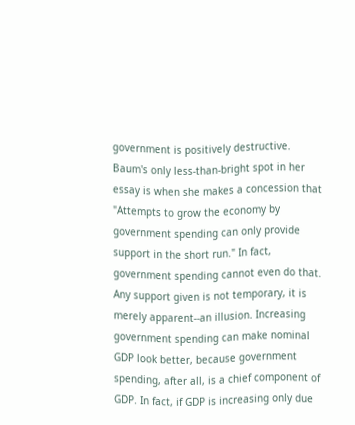government is positively destructive. Baum's only less-than-bright spot in her essay is when she makes a concession that "Attempts to grow the economy by government spending can only provide support in the short run." In fact, government spending cannot even do that. Any support given is not temporary, it is merely apparent--an illusion. Increasing government spending can make nominal GDP look better, because government spending, after all, is a chief component of GDP. In fact, if GDP is increasing only due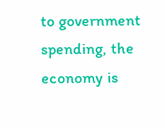to government spending, the economy is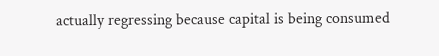actually regressing because capital is being consumed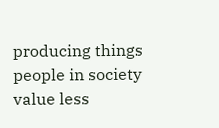producing things people in society value less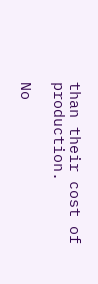than their cost of production.

No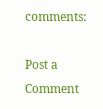comments:

Post a Comment